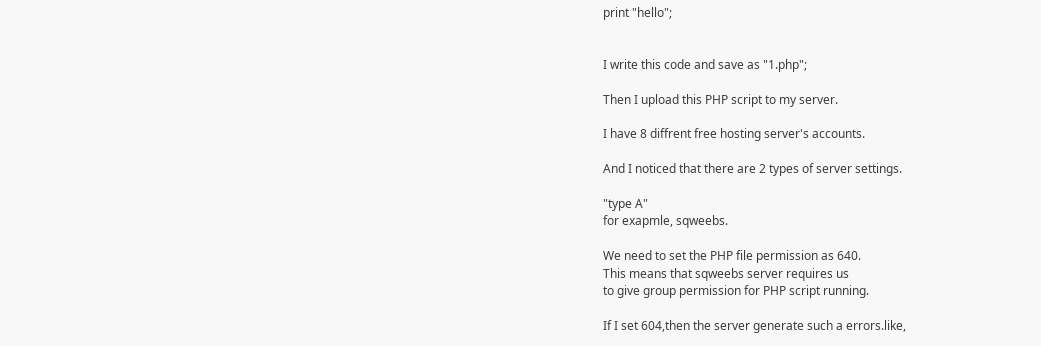print "hello";


I write this code and save as "1.php";

Then I upload this PHP script to my server.

I have 8 diffrent free hosting server's accounts.

And I noticed that there are 2 types of server settings.

"type A"
for exapmle, sqweebs.

We need to set the PHP file permission as 640.
This means that sqweebs server requires us
to give group permission for PHP script running.

If I set 604,then the server generate such a errors.like,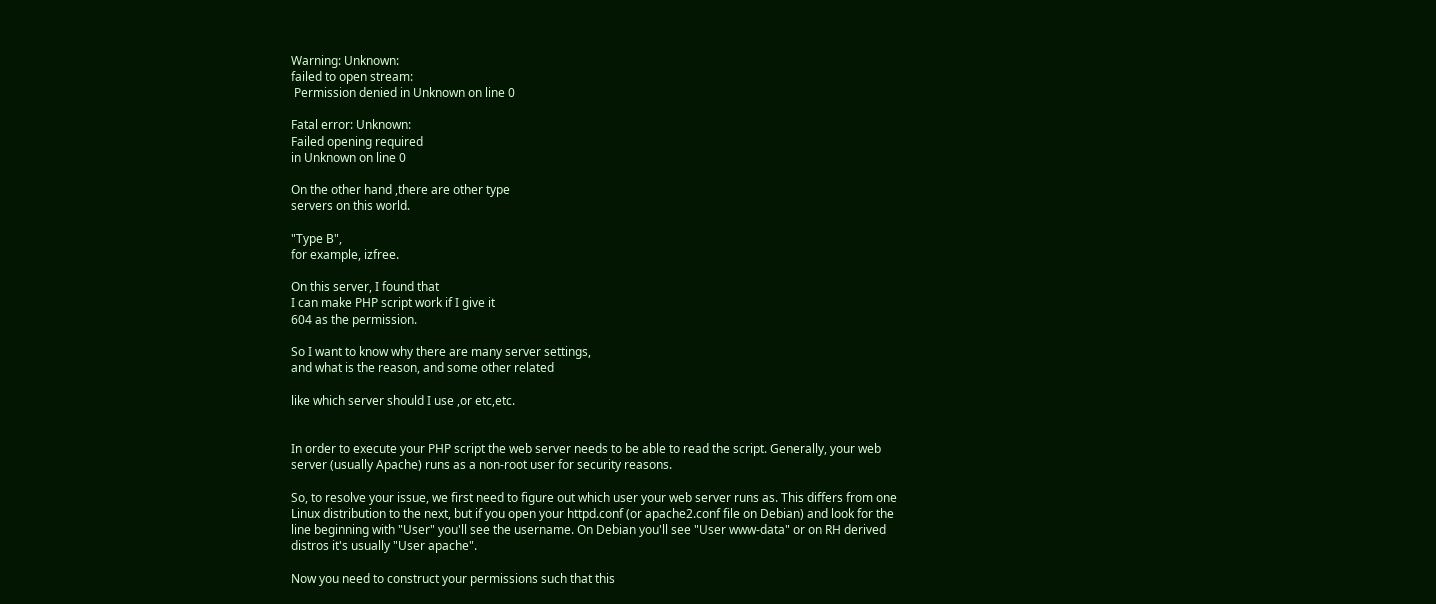Warning: Unknown:
failed to open stream:
 Permission denied in Unknown on line 0

Fatal error: Unknown:
Failed opening required
in Unknown on line 0

On the other hand ,there are other type
servers on this world.

"Type B",
for example, izfree.

On this server, I found that
I can make PHP script work if I give it
604 as the permission.

So I want to know why there are many server settings,
and what is the reason, and some other related

like which server should I use ,or etc,etc.


In order to execute your PHP script the web server needs to be able to read the script. Generally, your web server (usually Apache) runs as a non-root user for security reasons.

So, to resolve your issue, we first need to figure out which user your web server runs as. This differs from one Linux distribution to the next, but if you open your httpd.conf (or apache2.conf file on Debian) and look for the line beginning with "User" you'll see the username. On Debian you'll see "User www-data" or on RH derived distros it's usually "User apache".

Now you need to construct your permissions such that this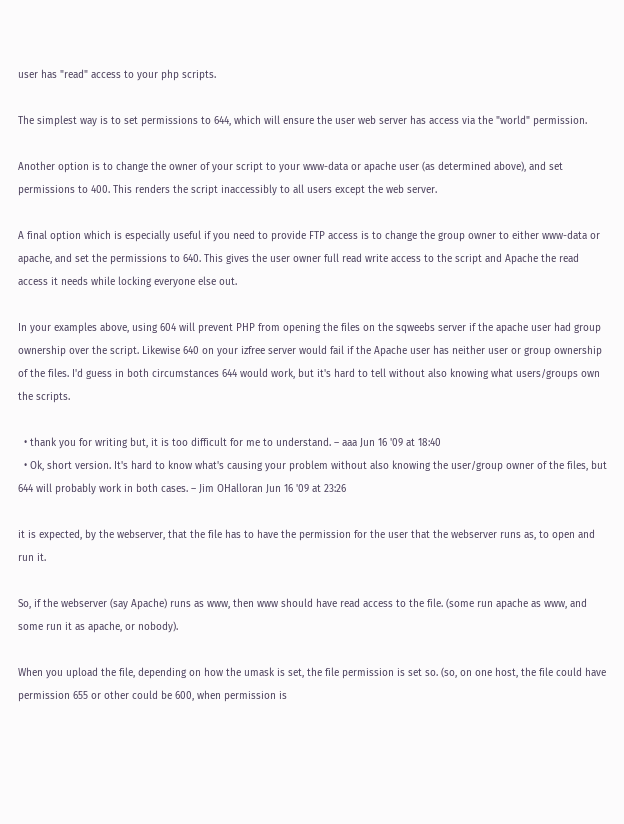user has "read" access to your php scripts.

The simplest way is to set permissions to 644, which will ensure the user web server has access via the "world" permission.

Another option is to change the owner of your script to your www-data or apache user (as determined above), and set permissions to 400. This renders the script inaccessibly to all users except the web server.

A final option which is especially useful if you need to provide FTP access is to change the group owner to either www-data or apache, and set the permissions to 640. This gives the user owner full read write access to the script and Apache the read access it needs while locking everyone else out.

In your examples above, using 604 will prevent PHP from opening the files on the sqweebs server if the apache user had group ownership over the script. Likewise 640 on your izfree server would fail if the Apache user has neither user or group ownership of the files. I'd guess in both circumstances 644 would work, but it's hard to tell without also knowing what users/groups own the scripts.

  • thank you for writing but, it is too difficult for me to understand. – aaa Jun 16 '09 at 18:40
  • Ok, short version. It's hard to know what's causing your problem without also knowing the user/group owner of the files, but 644 will probably work in both cases. – Jim OHalloran Jun 16 '09 at 23:26

it is expected, by the webserver, that the file has to have the permission for the user that the webserver runs as, to open and run it.

So, if the webserver (say Apache) runs as www, then www should have read access to the file. (some run apache as www, and some run it as apache, or nobody).

When you upload the file, depending on how the umask is set, the file permission is set so. (so, on one host, the file could have permission 655 or other could be 600, when permission is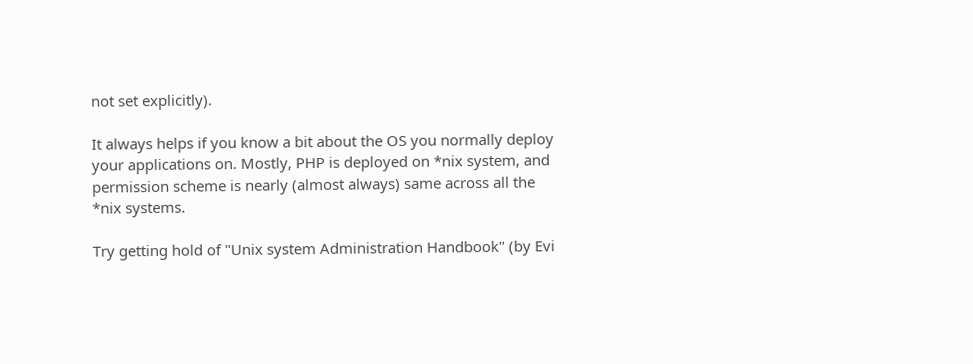not set explicitly).

It always helps if you know a bit about the OS you normally deploy your applications on. Mostly, PHP is deployed on *nix system, and permission scheme is nearly (almost always) same across all the *nix systems.

Try getting hold of "Unix system Administration Handbook" (by Evi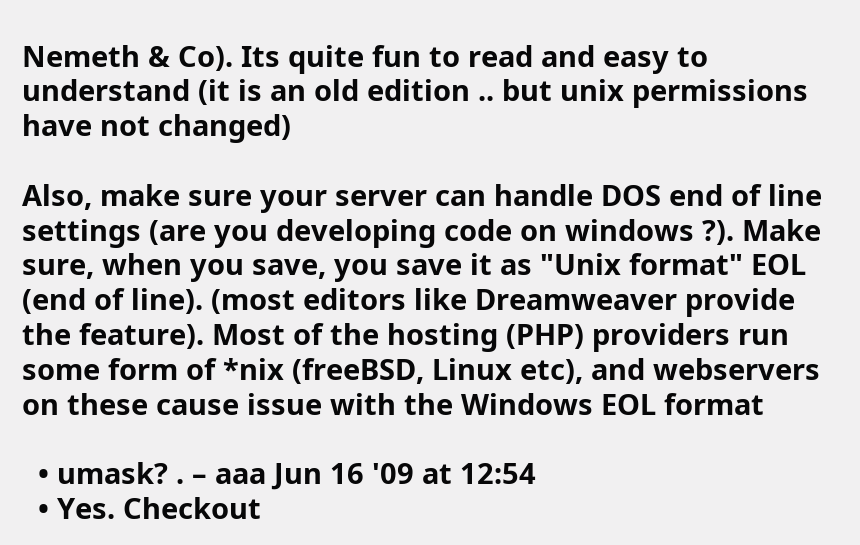Nemeth & Co). Its quite fun to read and easy to understand (it is an old edition .. but unix permissions have not changed)

Also, make sure your server can handle DOS end of line settings (are you developing code on windows ?). Make sure, when you save, you save it as "Unix format" EOL (end of line). (most editors like Dreamweaver provide the feature). Most of the hosting (PHP) providers run some form of *nix (freeBSD, Linux etc), and webservers on these cause issue with the Windows EOL format

  • umask? . – aaa Jun 16 '09 at 12:54
  • Yes. Checkout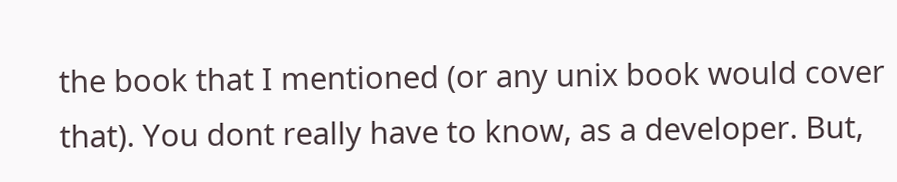the book that I mentioned (or any unix book would cover that). You dont really have to know, as a developer. But,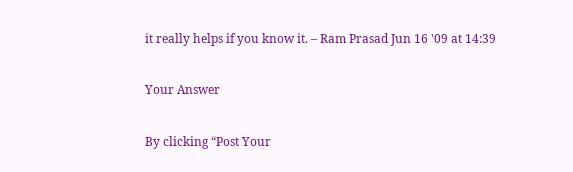it really helps if you know it. – Ram Prasad Jun 16 '09 at 14:39

Your Answer

By clicking “Post Your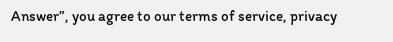Answer”, you agree to our terms of service, privacy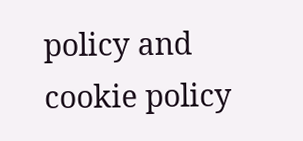policy and cookie policy